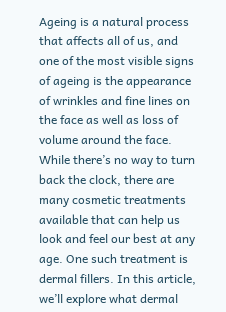Ageing is a natural process that affects all of us, and one of the most visible signs of ageing is the appearance of wrinkles and fine lines on the face as well as loss of volume around the face. While there’s no way to turn back the clock, there are many cosmetic treatments available that can help us look and feel our best at any age. One such treatment is dermal fillers. In this article, we’ll explore what dermal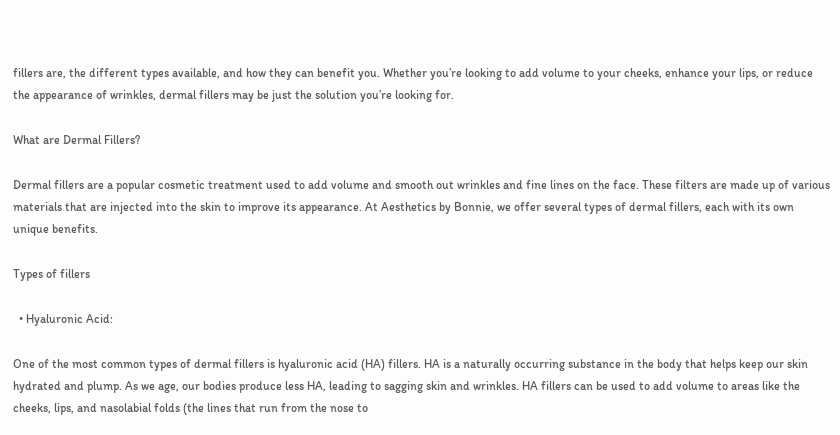fillers are, the different types available, and how they can benefit you. Whether you’re looking to add volume to your cheeks, enhance your lips, or reduce the appearance of wrinkles, dermal fillers may be just the solution you’re looking for.

What are Dermal Fillers?

Dermal fillers are a popular cosmetic treatment used to add volume and smooth out wrinkles and fine lines on the face. These filters are made up of various materials that are injected into the skin to improve its appearance. At Aesthetics by Bonnie, we offer several types of dermal fillers, each with its own unique benefits.

Types of fillers

  • Hyaluronic Acid:

One of the most common types of dermal fillers is hyaluronic acid (HA) fillers. HA is a naturally occurring substance in the body that helps keep our skin hydrated and plump. As we age, our bodies produce less HA, leading to sagging skin and wrinkles. HA fillers can be used to add volume to areas like the cheeks, lips, and nasolabial folds (the lines that run from the nose to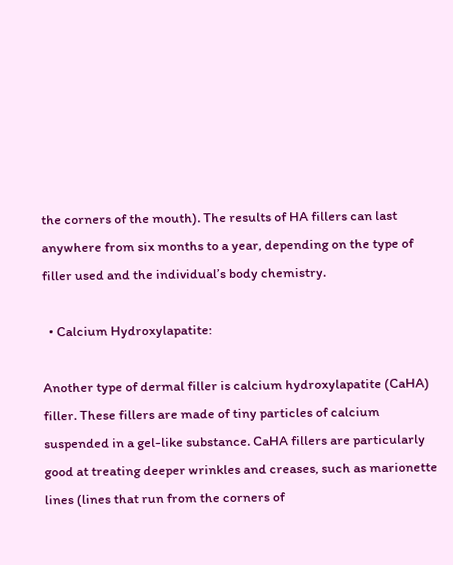the corners of the mouth). The results of HA fillers can last anywhere from six months to a year, depending on the type of filler used and the individual’s body chemistry.

  • Calcium Hydroxylapatite:

Another type of dermal filler is calcium hydroxylapatite (CaHA) filler. These fillers are made of tiny particles of calcium suspended in a gel-like substance. CaHA fillers are particularly good at treating deeper wrinkles and creases, such as marionette lines (lines that run from the corners of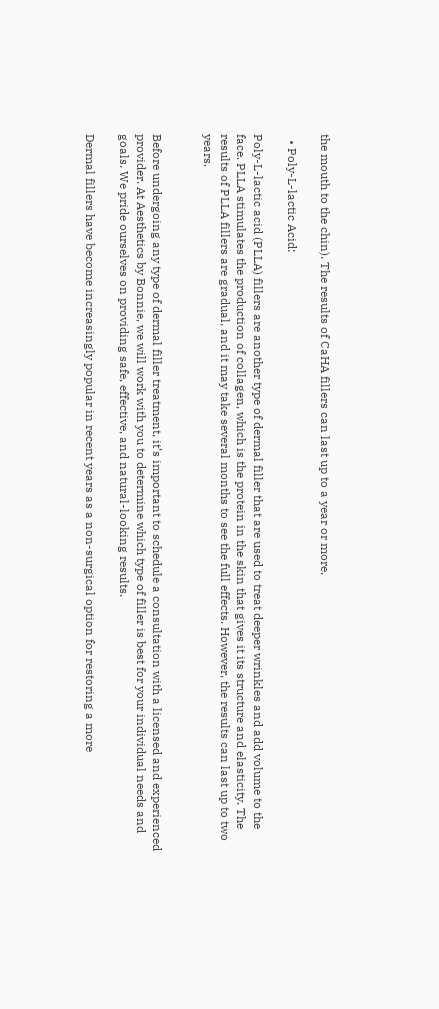the mouth to the chin). The results of CaHA fillers can last up to a year or more.

  • Poly-L-lactic Acid:

Poly-L-lactic acid (PLLA) fillers are another type of dermal filler that are used to treat deeper wrinkles and add volume to the face. PLLA stimulates the production of collagen, which is the protein in the skin that gives it its structure and elasticity. The results of PLLA fillers are gradual, and it may take several months to see the full effects. However, the results can last up to two years.


Before undergoing any type of dermal filler treatment, it’s important to schedule a consultation with a licensed and experienced provider. At Aesthetics by Bonnie, we will work with you to determine which type of filler is best for your individual needs and goals. We pride ourselves on providing safe, effective, and natural-looking results.

Dermal fillers have become increasingly popular in recent years as a non-surgical option for restoring a more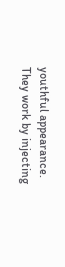youthful appearance. They work by injecting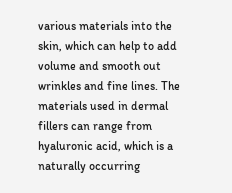various materials into the skin, which can help to add volume and smooth out wrinkles and fine lines. The materials used in dermal fillers can range from hyaluronic acid, which is a naturally occurring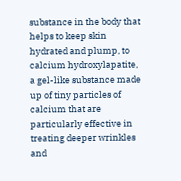substance in the body that helps to keep skin hydrated and plump, to calcium hydroxylapatite, a gel-like substance made up of tiny particles of calcium that are particularly effective in treating deeper wrinkles and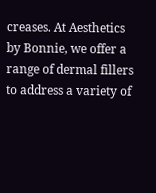creases. At Aesthetics by Bonnie, we offer a range of dermal fillers to address a variety of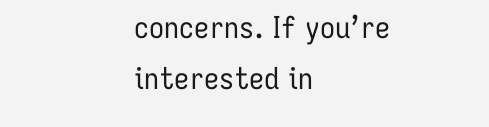concerns. If you’re interested in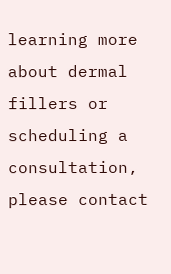learning more about dermal fillers or scheduling a consultation, please contact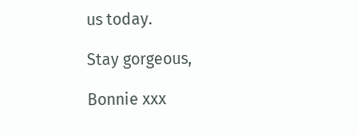us today.

Stay gorgeous,

Bonnie xxx